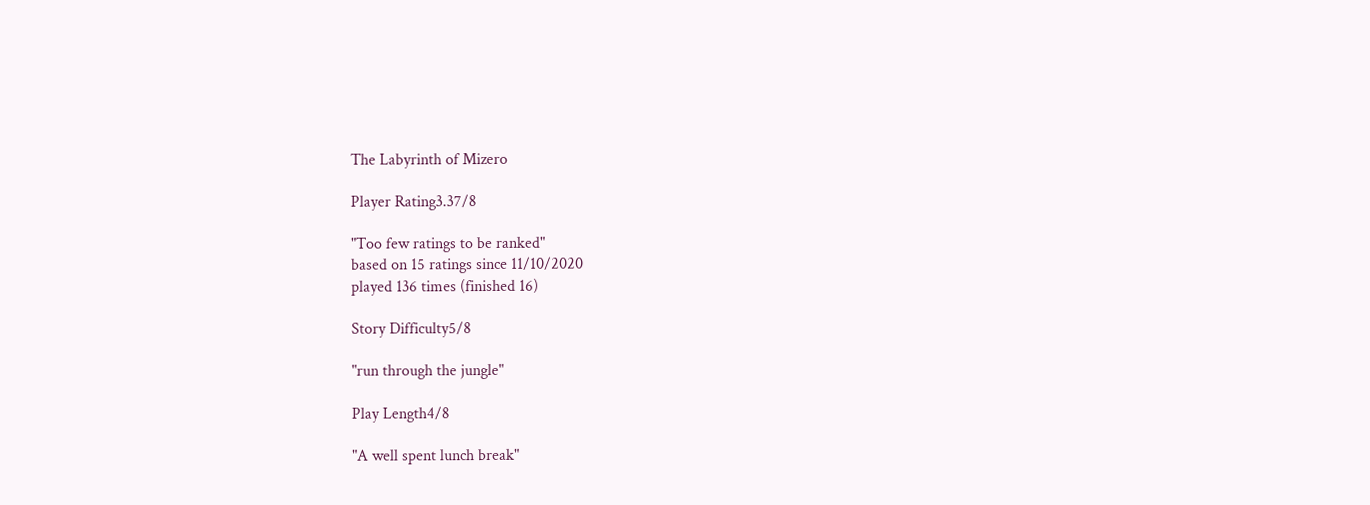The Labyrinth of Mizero

Player Rating3.37/8

"Too few ratings to be ranked"
based on 15 ratings since 11/10/2020
played 136 times (finished 16)

Story Difficulty5/8

"run through the jungle"

Play Length4/8

"A well spent lunch break"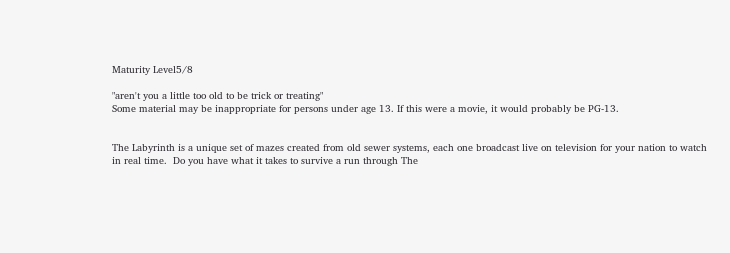Maturity Level5/8

"aren't you a little too old to be trick or treating"
Some material may be inappropriate for persons under age 13. If this were a movie, it would probably be PG-13.


The Labyrinth is a unique set of mazes created from old sewer systems, each one broadcast live on television for your nation to watch in real time.  Do you have what it takes to survive a run through The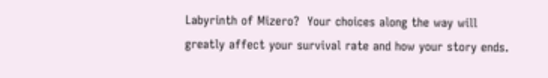Labyrinth of Mizero?  Your choices along the way will greatly affect your survival rate and how your story ends.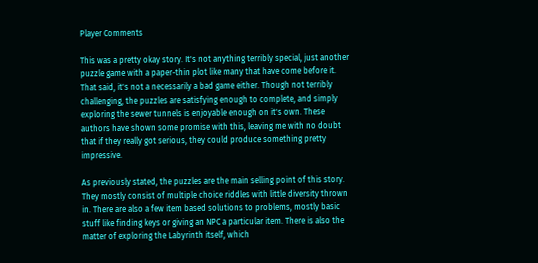Player Comments

This was a pretty okay story. It's not anything terribly special, just another puzzle game with a paper-thin plot like many that have come before it. That said, it's not a necessarily a bad game either. Though not terribly challenging, the puzzles are satisfying enough to complete, and simply exploring the sewer tunnels is enjoyable enough on it's own. These authors have shown some promise with this, leaving me with no doubt that if they really got serious, they could produce something pretty impressive.

As previously stated, the puzzles are the main selling point of this story. They mostly consist of multiple choice riddles with little diversity thrown in. There are also a few item based solutions to problems, mostly basic stuff like finding keys or giving an NPC a particular item. There is also the matter of exploring the Labyrinth itself, which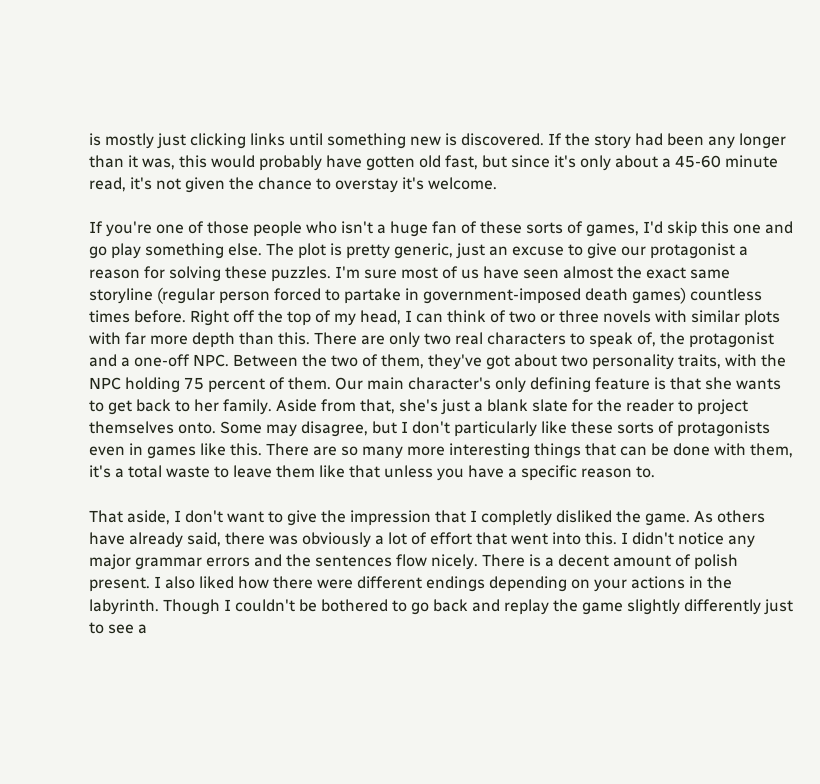is mostly just clicking links until something new is discovered. If the story had been any longer than it was, this would probably have gotten old fast, but since it's only about a 45-60 minute read, it's not given the chance to overstay it's welcome.

If you're one of those people who isn't a huge fan of these sorts of games, I'd skip this one and go play something else. The plot is pretty generic, just an excuse to give our protagonist a reason for solving these puzzles. I'm sure most of us have seen almost the exact same storyline (regular person forced to partake in government-imposed death games) countless times before. Right off the top of my head, I can think of two or three novels with similar plots with far more depth than this. There are only two real characters to speak of, the protagonist and a one-off NPC. Between the two of them, they've got about two personality traits, with the NPC holding 75 percent of them. Our main character's only defining feature is that she wants to get back to her family. Aside from that, she's just a blank slate for the reader to project themselves onto. Some may disagree, but I don't particularly like these sorts of protagonists even in games like this. There are so many more interesting things that can be done with them, it's a total waste to leave them like that unless you have a specific reason to.

That aside, I don't want to give the impression that I completly disliked the game. As others have already said, there was obviously a lot of effort that went into this. I didn't notice any major grammar errors and the sentences flow nicely. There is a decent amount of polish present. I also liked how there were different endings depending on your actions in the labyrinth. Though I couldn't be bothered to go back and replay the game slightly differently just to see a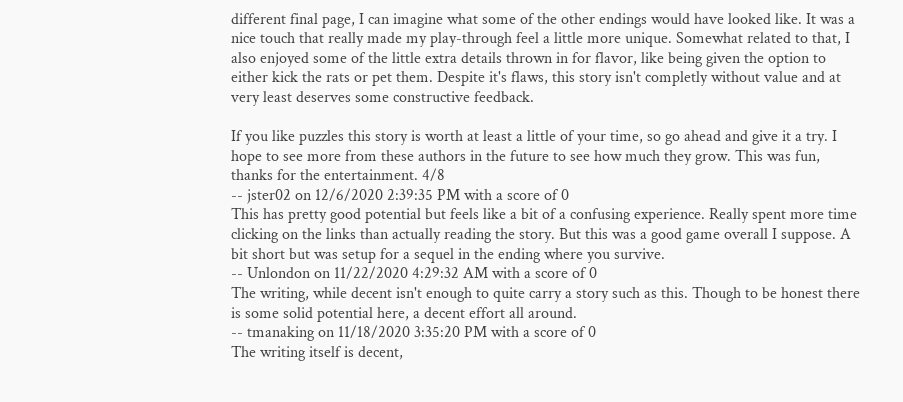different final page, I can imagine what some of the other endings would have looked like. It was a nice touch that really made my play-through feel a little more unique. Somewhat related to that, I also enjoyed some of the little extra details thrown in for flavor, like being given the option to either kick the rats or pet them. Despite it's flaws, this story isn't completly without value and at very least deserves some constructive feedback.

If you like puzzles this story is worth at least a little of your time, so go ahead and give it a try. I hope to see more from these authors in the future to see how much they grow. This was fun, thanks for the entertainment. 4/8
-- jster02 on 12/6/2020 2:39:35 PM with a score of 0
This has pretty good potential but feels like a bit of a confusing experience. Really spent more time clicking on the links than actually reading the story. But this was a good game overall I suppose. A bit short but was setup for a sequel in the ending where you survive.
-- Unlondon on 11/22/2020 4:29:32 AM with a score of 0
The writing, while decent isn't enough to quite carry a story such as this. Though to be honest there is some solid potential here, a decent effort all around.
-- tmanaking on 11/18/2020 3:35:20 PM with a score of 0
The writing itself is decent,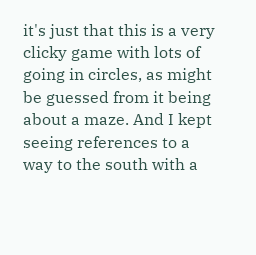it's just that this is a very clicky game with lots of going in circles, as might be guessed from it being about a maze. And I kept seeing references to a way to the south with a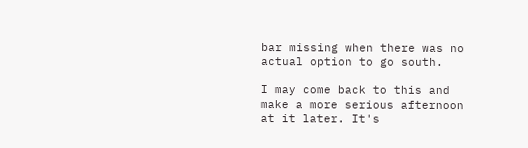bar missing when there was no actual option to go south.

I may come back to this and make a more serious afternoon at it later. It's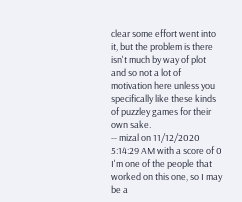clear some effort went into it, but the problem is there isn't much by way of plot and so not a lot of motivation here unless you specifically like these kinds of puzzley games for their own sake.
-- mizal on 11/12/2020 5:14:29 AM with a score of 0
I'm one of the people that worked on this one, so I may be a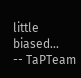little biased...
-- TaPTeam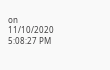on 11/10/2020 5:08:27 PM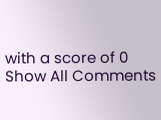with a score of 0
Show All Comments